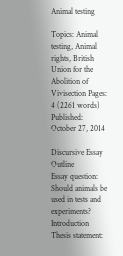Animal testing

Topics: Animal testing, Animal rights, British Union for the Abolition of Vivisection Pages: 4 (2261 words) Published: October 27, 2014

Discursive Essay Outline
Essay question: Should animals be used in tests and experiments? Introduction
Thesis statement: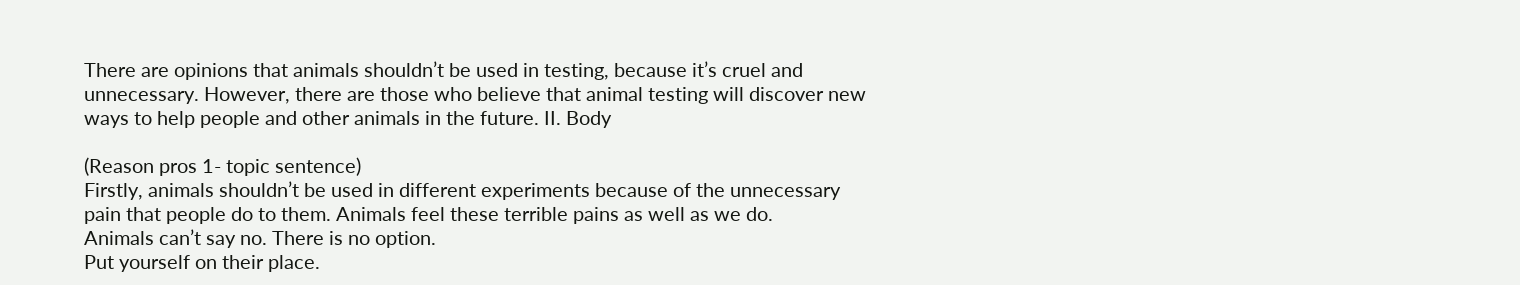There are opinions that animals shouldn’t be used in testing, because it’s cruel and unnecessary. However, there are those who believe that animal testing will discover new ways to help people and other animals in the future. II. Body

(Reason pros 1- topic sentence)
Firstly, animals shouldn’t be used in different experiments because of the unnecessary pain that people do to them. Animals feel these terrible pains as well as we do.
Animals can’t say no. There is no option.
Put yourself on their place.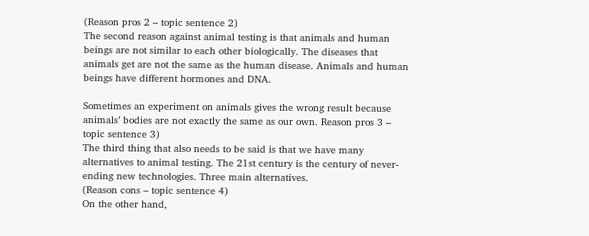(Reason pros 2 – topic sentence 2)
The second reason against animal testing is that animals and human beings are not similar to each other biologically. The diseases that animals get are not the same as the human disease. Animals and human beings have different hormones and DNA.

Sometimes an experiment on animals gives the wrong result because animals’ bodies are not exactly the same as our own. Reason pros 3 – topic sentence 3)
The third thing that also needs to be said is that we have many alternatives to animal testing. The 21st century is the century of never-ending new technologies. Three main alternatives.
(Reason cons – topic sentence 4)
On the other hand,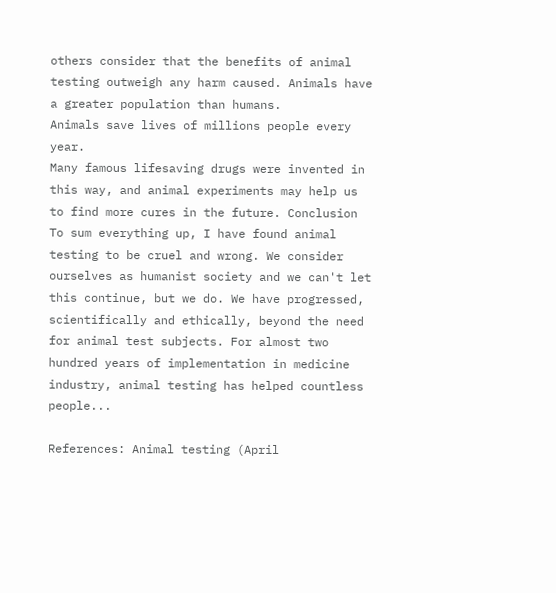others consider that the benefits of animal testing outweigh any harm caused. Animals have a greater population than humans.
Animals save lives of millions people every year.
Many famous lifesaving drugs were invented in this way, and animal experiments may help us to find more cures in the future. Conclusion
To sum everything up, I have found animal testing to be cruel and wrong. We consider ourselves as humanist society and we can't let this continue, but we do. We have progressed, scientifically and ethically, beyond the need for animal test subjects. For almost two hundred years of implementation in medicine industry, animal testing has helped countless people...

References: Animal testing (April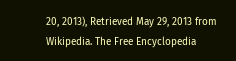20, 2013), Retrieved May 29, 2013 from Wikipedia. The Free Encyclopedia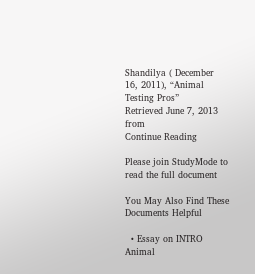Shandilya ( December 16, 2011), “Animal Testing Pros”
Retrieved June 7, 2013 from
Continue Reading

Please join StudyMode to read the full document

You May Also Find These Documents Helpful

  • Essay on INTRO Animal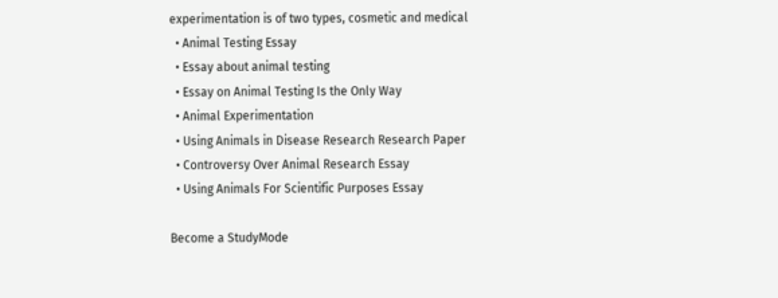experimentation is of two types, cosmetic and medical
  • Animal Testing Essay
  • Essay about animal testing
  • Essay on Animal Testing Is the Only Way
  • Animal Experimentation
  • Using Animals in Disease Research Research Paper
  • Controversy Over Animal Research Essay
  • Using Animals For Scientific Purposes Essay

Become a StudyMode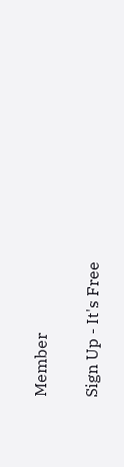Member

Sign Up - It's Free